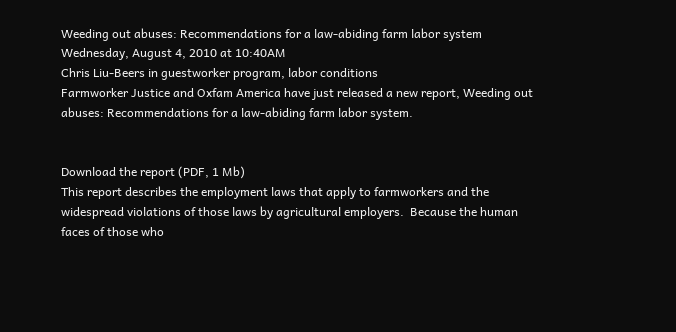Weeding out abuses: Recommendations for a law-abiding farm labor system
Wednesday, August 4, 2010 at 10:40AM
Chris Liu-Beers in guestworker program, labor conditions
Farmworker Justice and Oxfam America have just released a new report, Weeding out abuses: Recommendations for a law-abiding farm labor system.


Download the report (PDF, 1 Mb)
This report describes the employment laws that apply to farmworkers and the widespread violations of those laws by agricultural employers.  Because the human faces of those who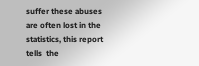suffer these abuses are often lost in the statistics, this report tells  the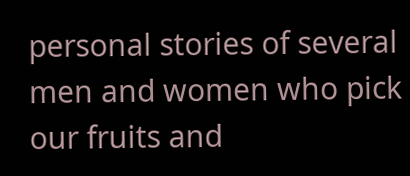personal stories of several men and women who pick our fruits and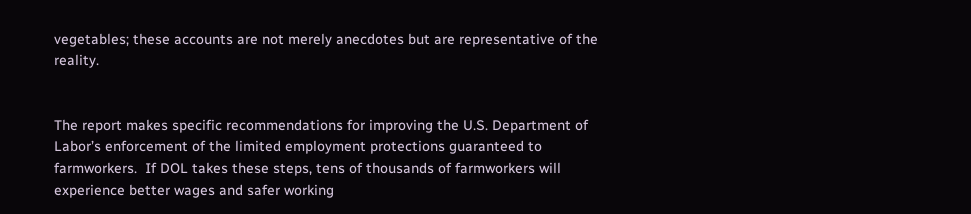vegetables; these accounts are not merely anecdotes but are representative of the reality.


The report makes specific recommendations for improving the U.S. Department of Labor’s enforcement of the limited employment protections guaranteed to farmworkers.  If DOL takes these steps, tens of thousands of farmworkers will experience better wages and safer working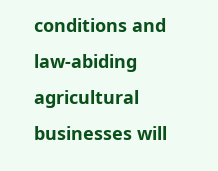conditions and law-abiding agricultural businesses will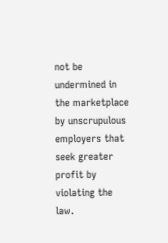not be undermined in the marketplace by unscrupulous employers that seek greater profit by violating the law.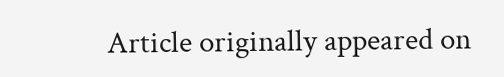Article originally appeared on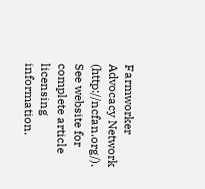Farmworker Advocacy Network (http://ncfan.org/).
See website for complete article licensing information.